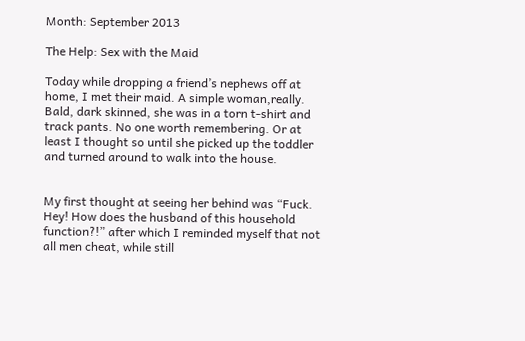Month: September 2013

The Help: Sex with the Maid

Today while dropping a friend’s nephews off at home, I met their maid. A simple woman,really. Bald, dark skinned, she was in a torn t-shirt and track pants. No one worth remembering. Or at least I thought so until she picked up the toddler and turned around to walk into the house.


My first thought at seeing her behind was “Fuck. Hey! How does the husband of this household function?!” after which I reminded myself that not all men cheat, while still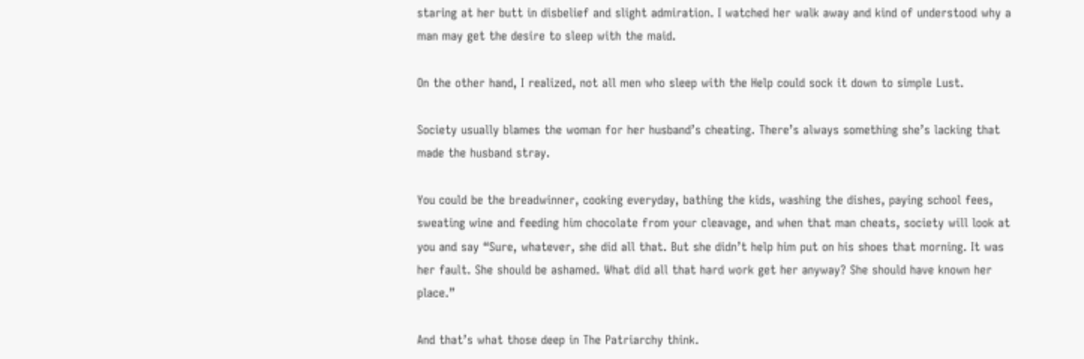staring at her butt in disbelief and slight admiration. I watched her walk away and kind of understood why a man may get the desire to sleep with the maid.

On the other hand, I realized, not all men who sleep with the Help could sock it down to simple Lust.

Society usually blames the woman for her husband’s cheating. There’s always something she’s lacking that made the husband stray.

You could be the breadwinner, cooking everyday, bathing the kids, washing the dishes, paying school fees, sweating wine and feeding him chocolate from your cleavage, and when that man cheats, society will look at you and say “Sure, whatever, she did all that. But she didn’t help him put on his shoes that morning. It was her fault. She should be ashamed. What did all that hard work get her anyway? She should have known her place.”

And that’s what those deep in The Patriarchy think.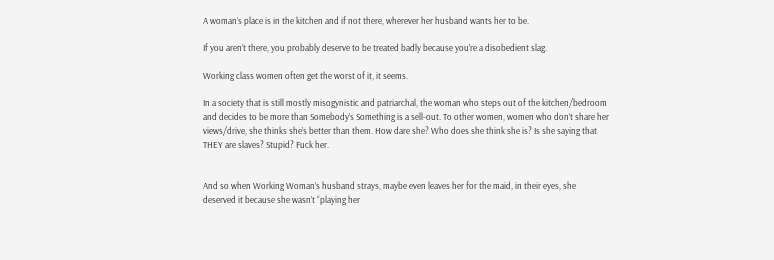A woman’s place is in the kitchen and if not there, wherever her husband wants her to be.

If you aren’t there, you probably deserve to be treated badly because you’re a disobedient slag.

Working class women often get the worst of it, it seems.

In a society that is still mostly misogynistic and patriarchal, the woman who steps out of the kitchen/bedroom and decides to be more than Somebody’s Something is a sell-out. To other women, women who don’t share her views/drive, she thinks she’s better than them. How dare she? Who does she think she is? Is she saying that THEY are slaves? Stupid? Fuck her.


And so when Working Woman’s husband strays, maybe even leaves her for the maid, in their eyes, she deserved it because she wasn’t “playing her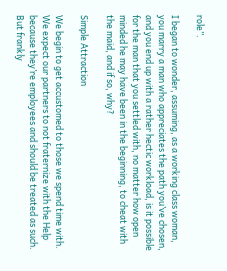role”.

I began to wonder, assuming, as a working class woman, you marry a man who appreciates the path you’ve chosen, and you end up with a rather hectic workload, is it possible for the man that you settled with, no matter how open minded he may have been in the beginning, to cheat with the maid, and if so, why?

Simple Attraction

We begin to get accustomed to those we spend time with. We expect our partners to not fraternize with the Help because they’re employees and should be treated as such. But frankly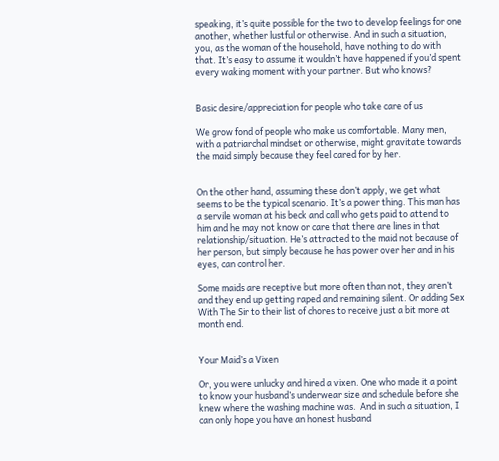speaking, it’s quite possible for the two to develop feelings for one another, whether lustful or otherwise. And in such a situation, you, as the woman of the household, have nothing to do with that. It’s easy to assume it wouldn’t have happened if you’d spent every waking moment with your partner. But who knows?


Basic desire/appreciation for people who take care of us

We grow fond of people who make us comfortable. Many men, with a patriarchal mindset or otherwise, might gravitate towards the maid simply because they feel cared for by her.


On the other hand, assuming these don’t apply, we get what seems to be the typical scenario. It’s a power thing. This man has a servile woman at his beck and call who gets paid to attend to him and he may not know or care that there are lines in that relationship/situation. He’s attracted to the maid not because of her person, but simply because he has power over her and in his eyes, can control her.

Some maids are receptive but more often than not, they aren’t and they end up getting raped and remaining silent. Or adding Sex With The Sir to their list of chores to receive just a bit more at month end.


Your Maid’s a Vixen

Or, you were unlucky and hired a vixen. One who made it a point to know your husband’s underwear size and schedule before she knew where the washing machine was.  And in such a situation, I can only hope you have an honest husband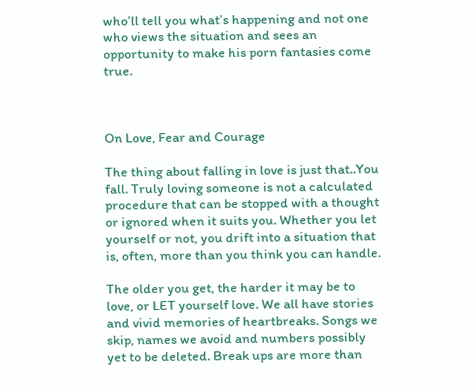who’ll tell you what’s happening and not one who views the situation and sees an opportunity to make his porn fantasies come true.



On Love, Fear and Courage

The thing about falling in love is just that..You fall. Truly loving someone is not a calculated procedure that can be stopped with a thought or ignored when it suits you. Whether you let yourself or not, you drift into a situation that is, often, more than you think you can handle.

The older you get, the harder it may be to love, or LET yourself love. We all have stories and vivid memories of heartbreaks. Songs we skip, names we avoid and numbers possibly yet to be deleted. Break ups are more than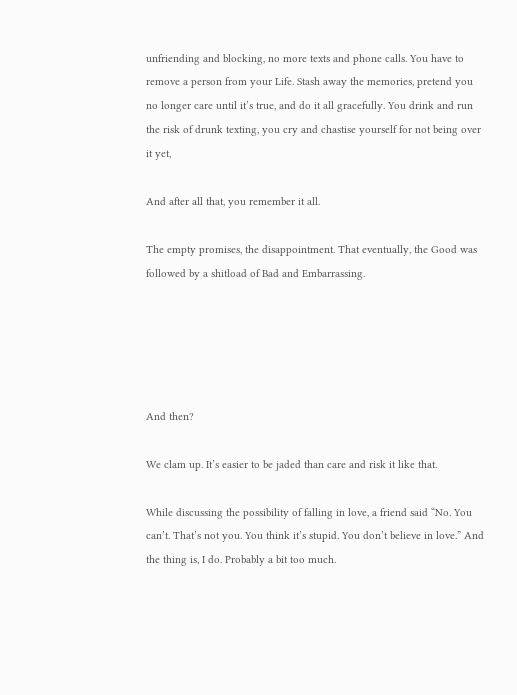unfriending and blocking, no more texts and phone calls. You have to remove a person from your Life. Stash away the memories, pretend you no longer care until it’s true, and do it all gracefully. You drink and run the risk of drunk texting, you cry and chastise yourself for not being over it yet,

And after all that, you remember it all.

The empty promises, the disappointment. That eventually, the Good was followed by a shitload of Bad and Embarrassing.





And then?

We clam up. It’s easier to be jaded than care and risk it like that.

While discussing the possibility of falling in love, a friend said “No. You can’t. That’s not you. You think it’s stupid. You don’t believe in love.” And the thing is, I do. Probably a bit too much.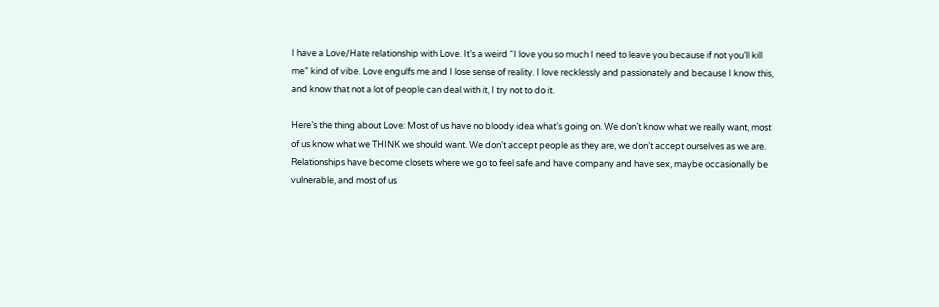I have a Love/Hate relationship with Love. It’s a weird “I love you so much I need to leave you because if not you’ll kill me” kind of vibe. Love engulfs me and I lose sense of reality. I love recklessly and passionately and because I know this, and know that not a lot of people can deal with it, I try not to do it.

Here’s the thing about Love: Most of us have no bloody idea what’s going on. We don’t know what we really want, most of us know what we THINK we should want. We don’t accept people as they are, we don’t accept ourselves as we are. Relationships have become closets where we go to feel safe and have company and have sex, maybe occasionally be vulnerable, and most of us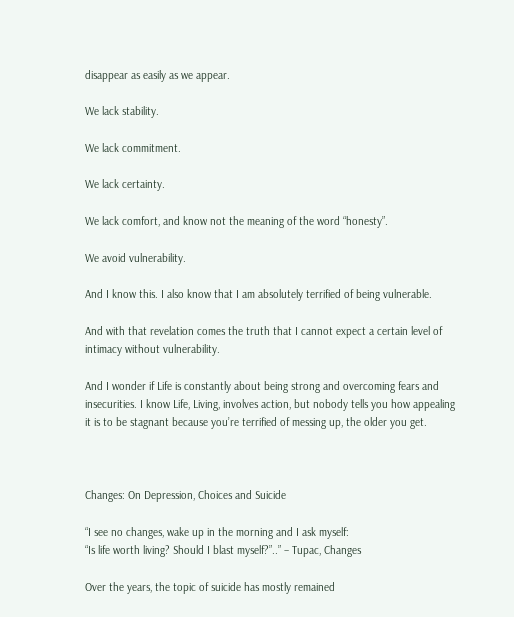disappear as easily as we appear.

We lack stability.

We lack commitment.

We lack certainty.

We lack comfort, and know not the meaning of the word “honesty”.

We avoid vulnerability.

And I know this. I also know that I am absolutely terrified of being vulnerable.

And with that revelation comes the truth that I cannot expect a certain level of intimacy without vulnerability.

And I wonder if Life is constantly about being strong and overcoming fears and insecurities. I know Life, Living, involves action, but nobody tells you how appealing it is to be stagnant because you’re terrified of messing up, the older you get.



Changes: On Depression, Choices and Suicide

“I see no changes, wake up in the morning and I ask myself:
“Is life worth living? Should I blast myself?”..” – Tupac, Changes

Over the years, the topic of suicide has mostly remained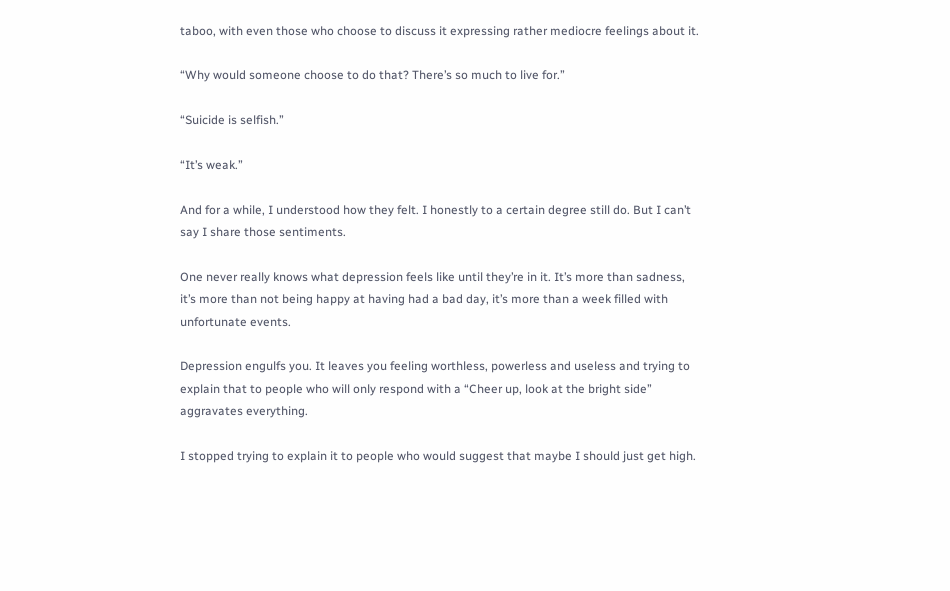taboo, with even those who choose to discuss it expressing rather mediocre feelings about it.

“Why would someone choose to do that? There’s so much to live for.”

“Suicide is selfish.”

“It’s weak.”

And for a while, I understood how they felt. I honestly to a certain degree still do. But I can’t say I share those sentiments.

One never really knows what depression feels like until they’re in it. It’s more than sadness, it’s more than not being happy at having had a bad day, it’s more than a week filled with unfortunate events.

Depression engulfs you. It leaves you feeling worthless, powerless and useless and trying to explain that to people who will only respond with a “Cheer up, look at the bright side” aggravates everything.

I stopped trying to explain it to people who would suggest that maybe I should just get high.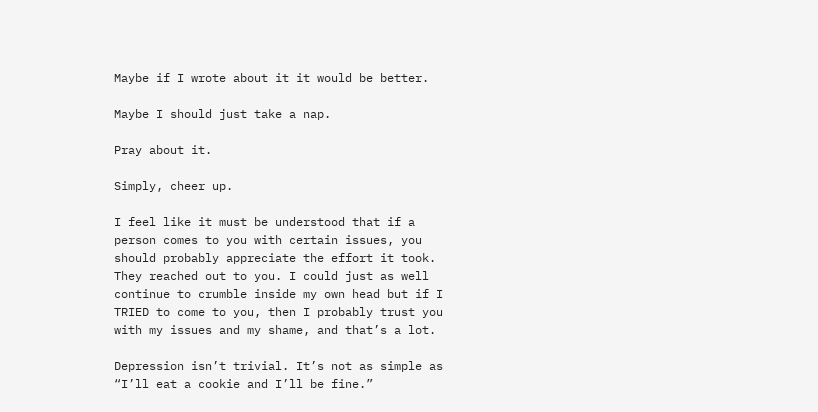Maybe if I wrote about it it would be better.

Maybe I should just take a nap.

Pray about it.

Simply, cheer up.

I feel like it must be understood that if a person comes to you with certain issues, you should probably appreciate the effort it took. They reached out to you. I could just as well continue to crumble inside my own head but if I TRIED to come to you, then I probably trust you with my issues and my shame, and that’s a lot.

Depression isn’t trivial. It’s not as simple as “I’ll eat a cookie and I’ll be fine.”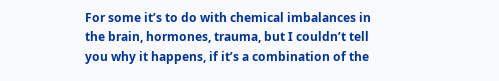For some it’s to do with chemical imbalances in the brain, hormones, trauma, but I couldn’t tell you why it happens, if it’s a combination of the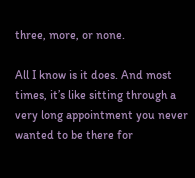three, more, or none.

All I know is it does. And most times, it’s like sitting through a very long appointment you never wanted to be there for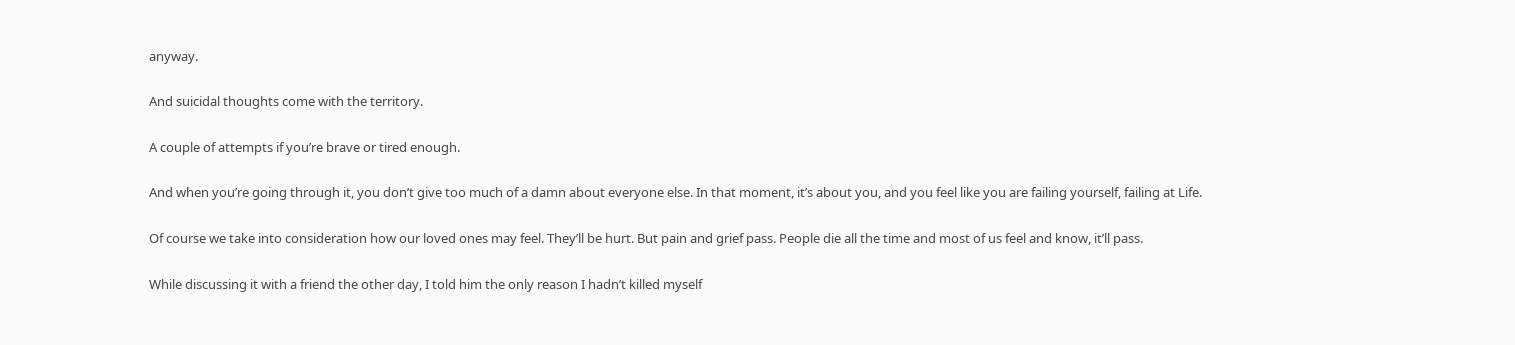anyway.

And suicidal thoughts come with the territory.

A couple of attempts if you’re brave or tired enough.

And when you’re going through it, you don’t give too much of a damn about everyone else. In that moment, it’s about you, and you feel like you are failing yourself, failing at Life.

Of course we take into consideration how our loved ones may feel. They’ll be hurt. But pain and grief pass. People die all the time and most of us feel and know, it’ll pass.

While discussing it with a friend the other day, I told him the only reason I hadn’t killed myself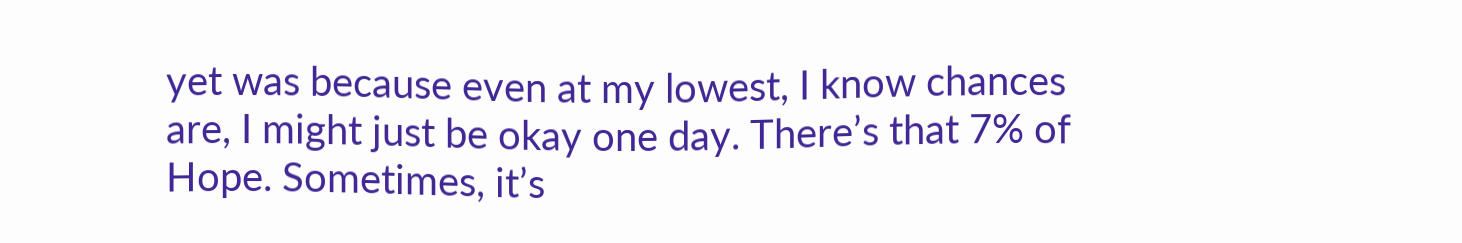yet was because even at my lowest, I know chances are, I might just be okay one day. There’s that 7% of Hope. Sometimes, it’s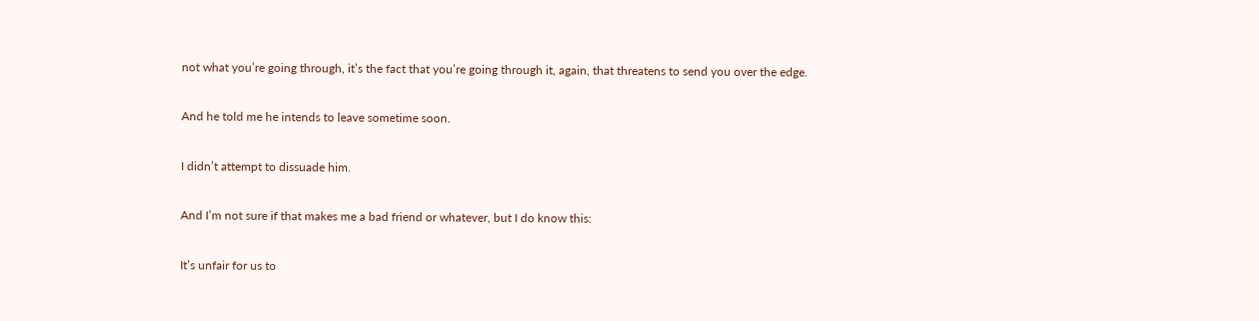not what you’re going through, it’s the fact that you’re going through it, again, that threatens to send you over the edge.

And he told me he intends to leave sometime soon.

I didn’t attempt to dissuade him.

And I’m not sure if that makes me a bad friend or whatever, but I do know this:

It’s unfair for us to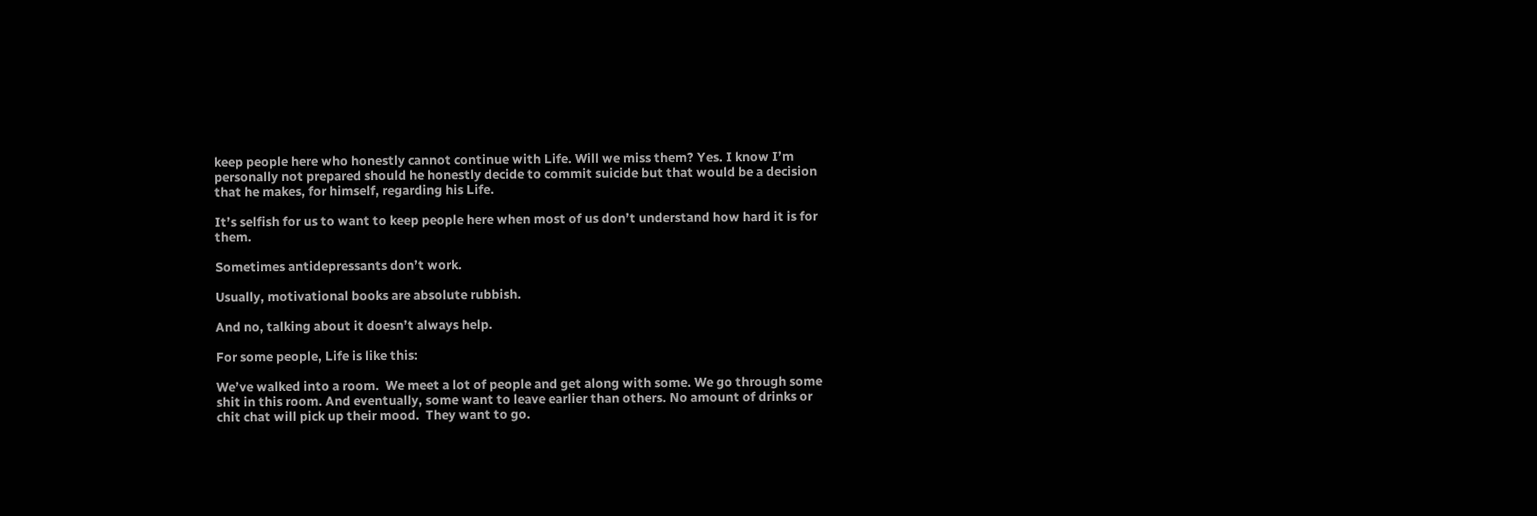keep people here who honestly cannot continue with Life. Will we miss them? Yes. I know I’m personally not prepared should he honestly decide to commit suicide but that would be a decision that he makes, for himself, regarding his Life.

It’s selfish for us to want to keep people here when most of us don’t understand how hard it is for them.

Sometimes antidepressants don’t work.

Usually, motivational books are absolute rubbish.

And no, talking about it doesn’t always help.

For some people, Life is like this:

We’ve walked into a room.  We meet a lot of people and get along with some. We go through some shit in this room. And eventually, some want to leave earlier than others. No amount of drinks or chit chat will pick up their mood.  They want to go.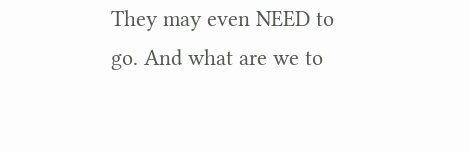They may even NEED to go. And what are we to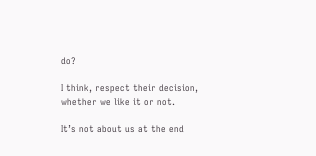do?

I think, respect their decision, whether we like it or not.

It’s not about us at the end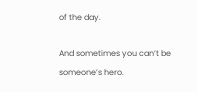of the day.

And sometimes you can’t be someone’s hero.